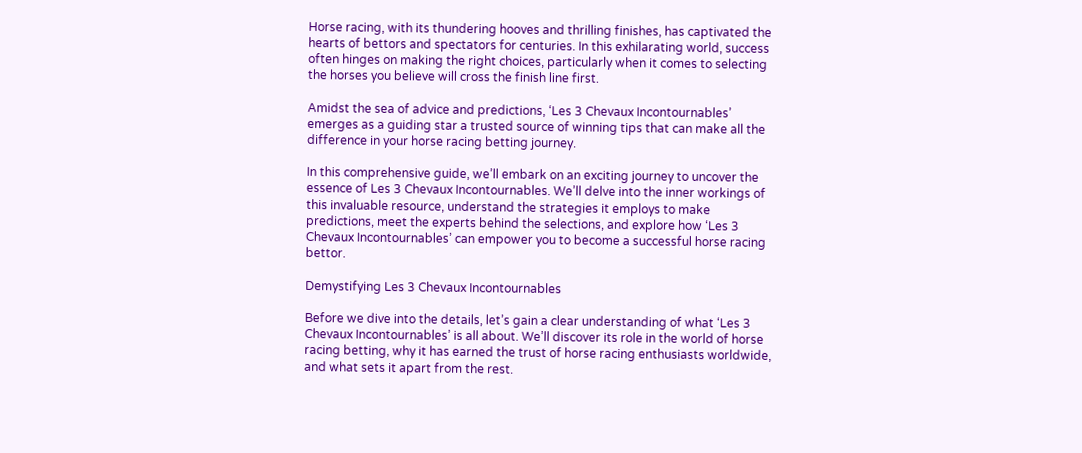Horse racing, with its thundering hooves and thrilling finishes, has captivated the hearts of bettors and spectators for centuries. In this exhilarating world, success often hinges on making the right choices, particularly when it comes to selecting the horses you believe will cross the finish line first.

Amidst the sea of advice and predictions, ‘Les 3 Chevaux Incontournables’ emerges as a guiding star a trusted source of winning tips that can make all the difference in your horse racing betting journey.

In this comprehensive guide, we’ll embark on an exciting journey to uncover the essence of Les 3 Chevaux Incontournables. We’ll delve into the inner workings of this invaluable resource, understand the strategies it employs to make predictions, meet the experts behind the selections, and explore how ‘Les 3 Chevaux Incontournables’ can empower you to become a successful horse racing bettor.

Demystifying Les 3 Chevaux Incontournables

Before we dive into the details, let’s gain a clear understanding of what ‘Les 3 Chevaux Incontournables’ is all about. We’ll discover its role in the world of horse racing betting, why it has earned the trust of horse racing enthusiasts worldwide, and what sets it apart from the rest.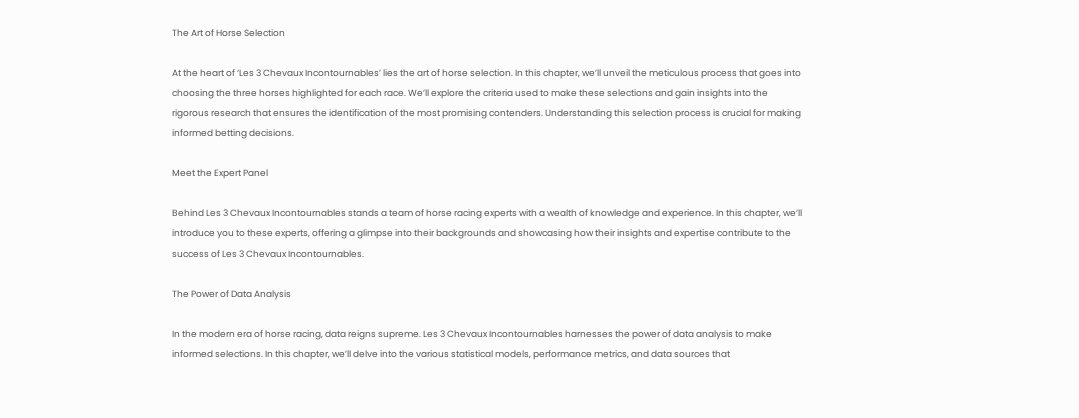The Art of Horse Selection

At the heart of ‘Les 3 Chevaux Incontournables’ lies the art of horse selection. In this chapter, we’ll unveil the meticulous process that goes into choosing the three horses highlighted for each race. We’ll explore the criteria used to make these selections and gain insights into the rigorous research that ensures the identification of the most promising contenders. Understanding this selection process is crucial for making informed betting decisions.

Meet the Expert Panel

Behind Les 3 Chevaux Incontournables stands a team of horse racing experts with a wealth of knowledge and experience. In this chapter, we’ll introduce you to these experts, offering a glimpse into their backgrounds and showcasing how their insights and expertise contribute to the success of Les 3 Chevaux Incontournables.

The Power of Data Analysis

In the modern era of horse racing, data reigns supreme. Les 3 Chevaux Incontournables harnesses the power of data analysis to make informed selections. In this chapter, we’ll delve into the various statistical models, performance metrics, and data sources that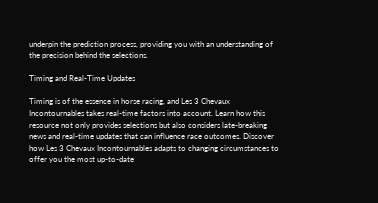underpin the prediction process, providing you with an understanding of the precision behind the selections.

Timing and Real-Time Updates

Timing is of the essence in horse racing, and Les 3 Chevaux Incontournables takes real-time factors into account. Learn how this resource not only provides selections but also considers late-breaking news and real-time updates that can influence race outcomes. Discover how Les 3 Chevaux Incontournables adapts to changing circumstances to offer you the most up-to-date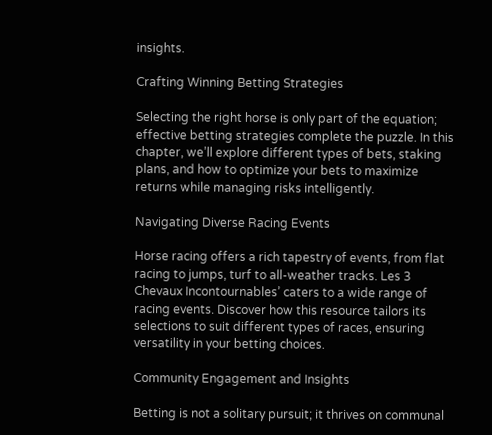insights.

Crafting Winning Betting Strategies

Selecting the right horse is only part of the equation; effective betting strategies complete the puzzle. In this chapter, we’ll explore different types of bets, staking plans, and how to optimize your bets to maximize returns while managing risks intelligently.

Navigating Diverse Racing Events

Horse racing offers a rich tapestry of events, from flat racing to jumps, turf to all-weather tracks. Les 3 Chevaux Incontournables’ caters to a wide range of racing events. Discover how this resource tailors its selections to suit different types of races, ensuring versatility in your betting choices.

Community Engagement and Insights

Betting is not a solitary pursuit; it thrives on communal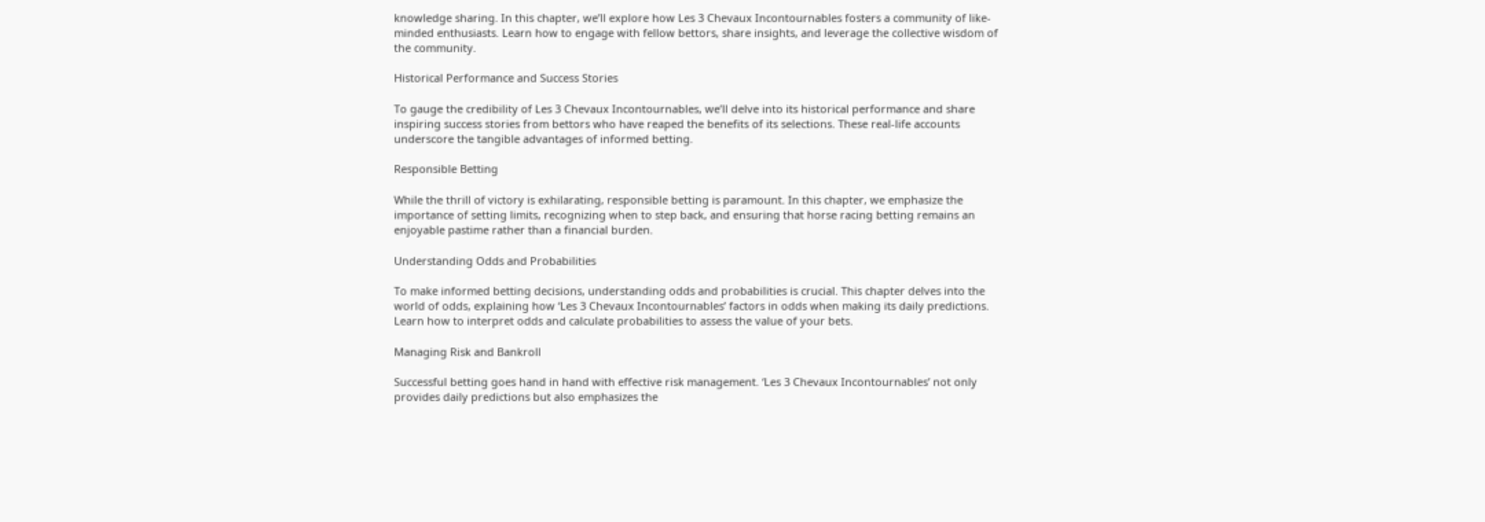knowledge sharing. In this chapter, we’ll explore how Les 3 Chevaux Incontournables fosters a community of like-minded enthusiasts. Learn how to engage with fellow bettors, share insights, and leverage the collective wisdom of the community.

Historical Performance and Success Stories

To gauge the credibility of Les 3 Chevaux Incontournables, we’ll delve into its historical performance and share inspiring success stories from bettors who have reaped the benefits of its selections. These real-life accounts underscore the tangible advantages of informed betting.

Responsible Betting

While the thrill of victory is exhilarating, responsible betting is paramount. In this chapter, we emphasize the importance of setting limits, recognizing when to step back, and ensuring that horse racing betting remains an enjoyable pastime rather than a financial burden.

Understanding Odds and Probabilities

To make informed betting decisions, understanding odds and probabilities is crucial. This chapter delves into the world of odds, explaining how ‘Les 3 Chevaux Incontournables’ factors in odds when making its daily predictions. Learn how to interpret odds and calculate probabilities to assess the value of your bets.

Managing Risk and Bankroll

Successful betting goes hand in hand with effective risk management. ‘Les 3 Chevaux Incontournables’ not only provides daily predictions but also emphasizes the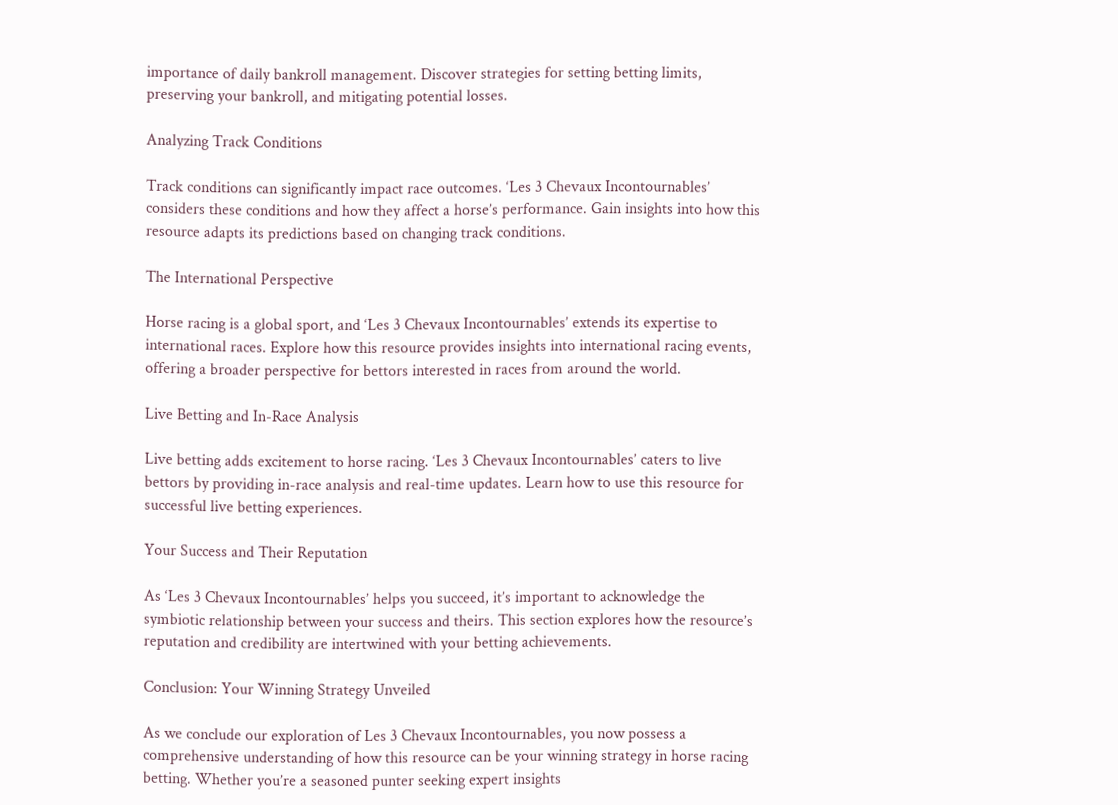importance of daily bankroll management. Discover strategies for setting betting limits, preserving your bankroll, and mitigating potential losses.

Analyzing Track Conditions

Track conditions can significantly impact race outcomes. ‘Les 3 Chevaux Incontournables’ considers these conditions and how they affect a horse’s performance. Gain insights into how this resource adapts its predictions based on changing track conditions.

The International Perspective

Horse racing is a global sport, and ‘Les 3 Chevaux Incontournables’ extends its expertise to international races. Explore how this resource provides insights into international racing events, offering a broader perspective for bettors interested in races from around the world.

Live Betting and In-Race Analysis

Live betting adds excitement to horse racing. ‘Les 3 Chevaux Incontournables’ caters to live bettors by providing in-race analysis and real-time updates. Learn how to use this resource for successful live betting experiences.

Your Success and Their Reputation

As ‘Les 3 Chevaux Incontournables’ helps you succeed, it’s important to acknowledge the symbiotic relationship between your success and theirs. This section explores how the resource’s reputation and credibility are intertwined with your betting achievements.

Conclusion: Your Winning Strategy Unveiled

As we conclude our exploration of Les 3 Chevaux Incontournables, you now possess a comprehensive understanding of how this resource can be your winning strategy in horse racing betting. Whether you’re a seasoned punter seeking expert insights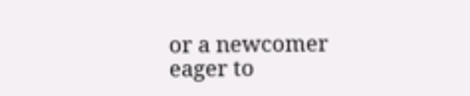or a newcomer eager to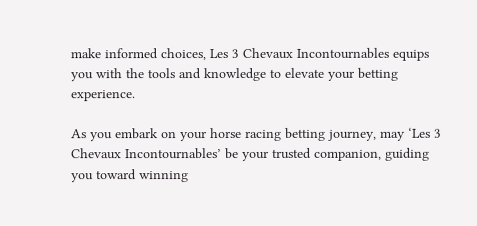make informed choices, Les 3 Chevaux Incontournables equips you with the tools and knowledge to elevate your betting experience.

As you embark on your horse racing betting journey, may ‘Les 3 Chevaux Incontournables’ be your trusted companion, guiding you toward winning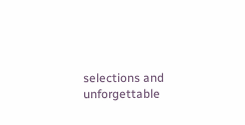selections and unforgettable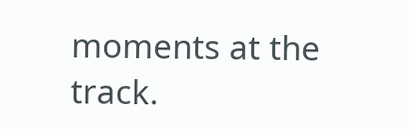moments at the track.